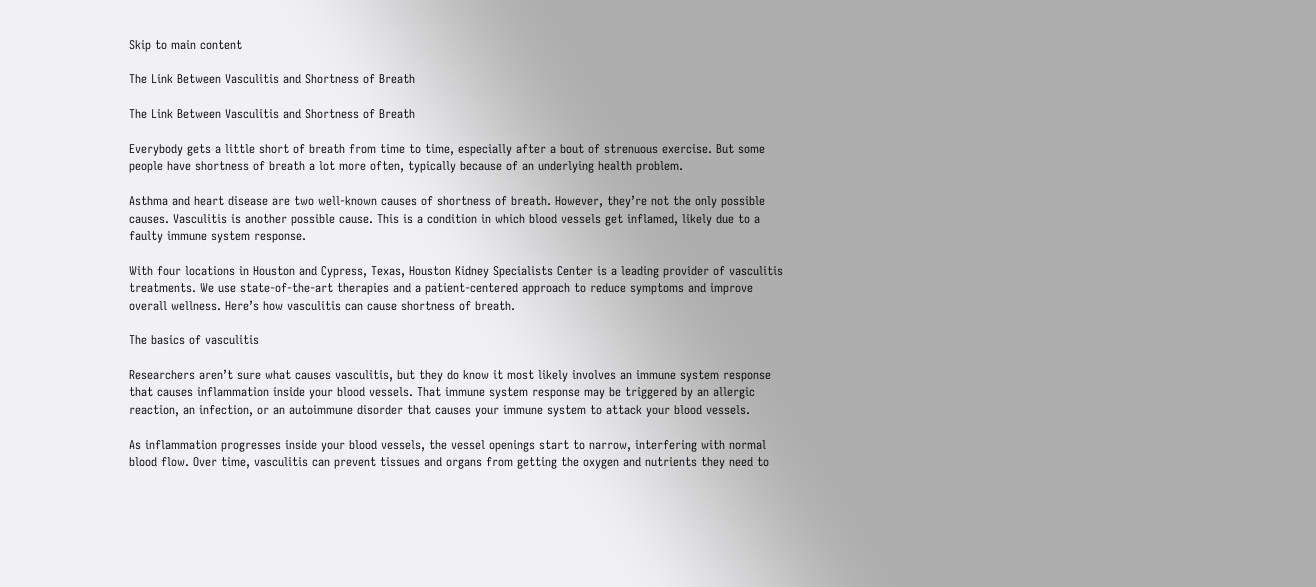Skip to main content

The Link Between Vasculitis and Shortness of Breath

The Link Between Vasculitis and Shortness of Breath

Everybody gets a little short of breath from time to time, especially after a bout of strenuous exercise. But some people have shortness of breath a lot more often, typically because of an underlying health problem.

Asthma and heart disease are two well-known causes of shortness of breath. However, they’re not the only possible causes. Vasculitis is another possible cause. This is a condition in which blood vessels get inflamed, likely due to a faulty immune system response.

With four locations in Houston and Cypress, Texas, Houston Kidney Specialists Center is a leading provider of vasculitis treatments. We use state-of-the-art therapies and a patient-centered approach to reduce symptoms and improve overall wellness. Here’s how vasculitis can cause shortness of breath.

The basics of vasculitis

Researchers aren’t sure what causes vasculitis, but they do know it most likely involves an immune system response that causes inflammation inside your blood vessels. That immune system response may be triggered by an allergic reaction, an infection, or an autoimmune disorder that causes your immune system to attack your blood vessels.

As inflammation progresses inside your blood vessels, the vessel openings start to narrow, interfering with normal blood flow. Over time, vasculitis can prevent tissues and organs from getting the oxygen and nutrients they need to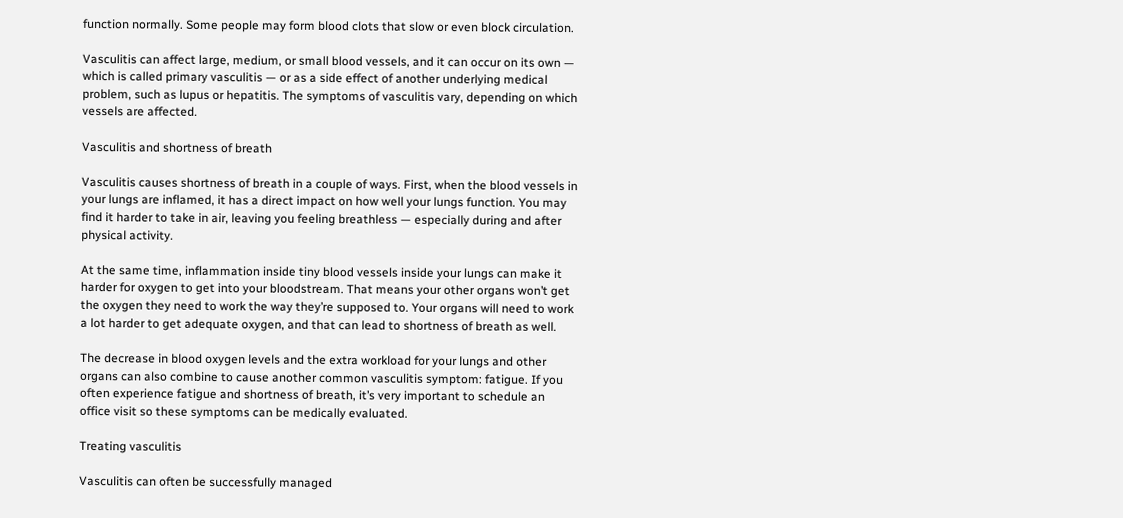function normally. Some people may form blood clots that slow or even block circulation.

Vasculitis can affect large, medium, or small blood vessels, and it can occur on its own — which is called primary vasculitis — or as a side effect of another underlying medical problem, such as lupus or hepatitis. The symptoms of vasculitis vary, depending on which vessels are affected.

Vasculitis and shortness of breath

Vasculitis causes shortness of breath in a couple of ways. First, when the blood vessels in your lungs are inflamed, it has a direct impact on how well your lungs function. You may find it harder to take in air, leaving you feeling breathless — especially during and after physical activity.

At the same time, inflammation inside tiny blood vessels inside your lungs can make it harder for oxygen to get into your bloodstream. That means your other organs won’t get the oxygen they need to work the way they’re supposed to. Your organs will need to work a lot harder to get adequate oxygen, and that can lead to shortness of breath as well.

The decrease in blood oxygen levels and the extra workload for your lungs and other organs can also combine to cause another common vasculitis symptom: fatigue. If you often experience fatigue and shortness of breath, it’s very important to schedule an office visit so these symptoms can be medically evaluated.

Treating vasculitis

Vasculitis can often be successfully managed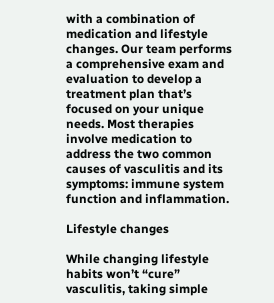with a combination of medication and lifestyle changes. Our team performs a comprehensive exam and evaluation to develop a treatment plan that’s focused on your unique needs. Most therapies involve medication to address the two common causes of vasculitis and its symptoms: immune system function and inflammation.

Lifestyle changes

While changing lifestyle habits won’t “cure” vasculitis, taking simple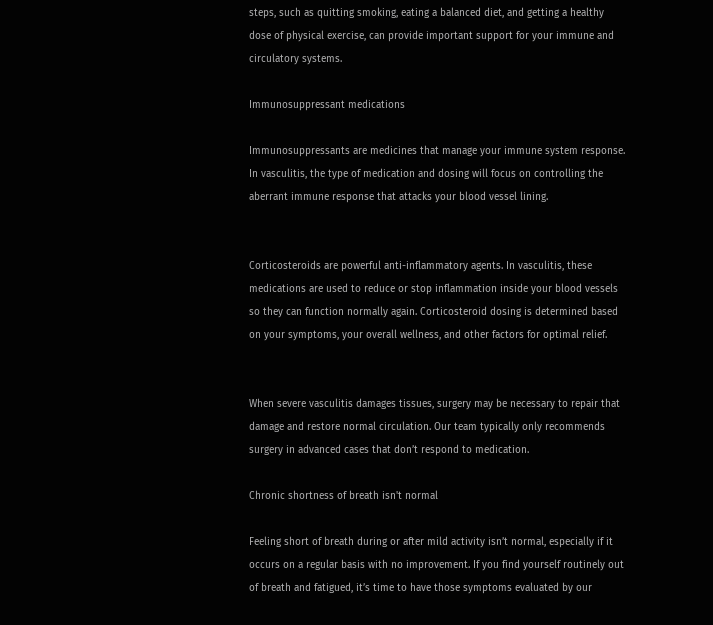steps, such as quitting smoking, eating a balanced diet, and getting a healthy dose of physical exercise, can provide important support for your immune and circulatory systems.

Immunosuppressant medications

Immunosuppressants are medicines that manage your immune system response. In vasculitis, the type of medication and dosing will focus on controlling the aberrant immune response that attacks your blood vessel lining.


Corticosteroids are powerful anti-inflammatory agents. In vasculitis, these medications are used to reduce or stop inflammation inside your blood vessels so they can function normally again. Corticosteroid dosing is determined based on your symptoms, your overall wellness, and other factors for optimal relief.


When severe vasculitis damages tissues, surgery may be necessary to repair that damage and restore normal circulation. Our team typically only recommends surgery in advanced cases that don’t respond to medication.

Chronic shortness of breath isn't normal

Feeling short of breath during or after mild activity isn’t normal, especially if it occurs on a regular basis with no improvement. If you find yourself routinely out of breath and fatigued, it’s time to have those symptoms evaluated by our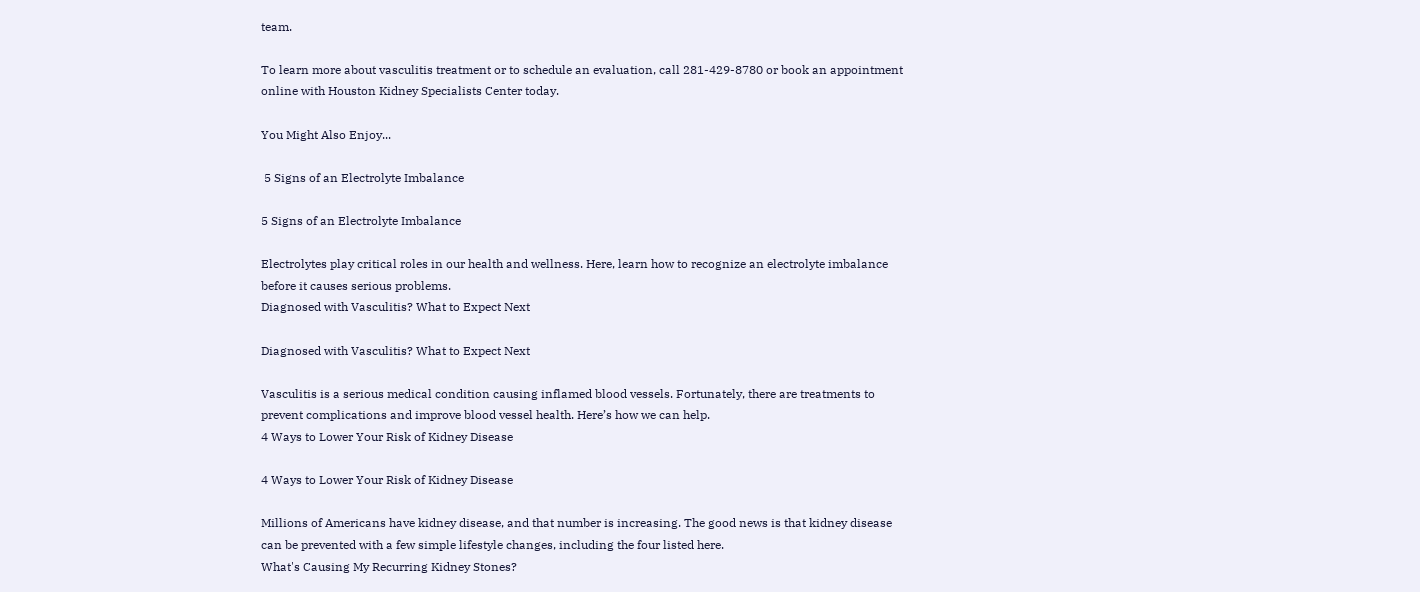team.

To learn more about vasculitis treatment or to schedule an evaluation, call 281-429-8780 or book an appointment online with Houston Kidney Specialists Center today.

You Might Also Enjoy...

 5 Signs of an Electrolyte Imbalance

5 Signs of an Electrolyte Imbalance

Electrolytes play critical roles in our health and wellness. Here, learn how to recognize an electrolyte imbalance before it causes serious problems.
Diagnosed with Vasculitis? What to Expect Next

Diagnosed with Vasculitis? What to Expect Next

Vasculitis is a serious medical condition causing inflamed blood vessels. Fortunately, there are treatments to prevent complications and improve blood vessel health. Here’s how we can help.
4 Ways to Lower Your Risk of Kidney Disease

4 Ways to Lower Your Risk of Kidney Disease

Millions of Americans have kidney disease, and that number is increasing. The good news is that kidney disease can be prevented with a few simple lifestyle changes, including the four listed here.
What's Causing My Recurring Kidney Stones?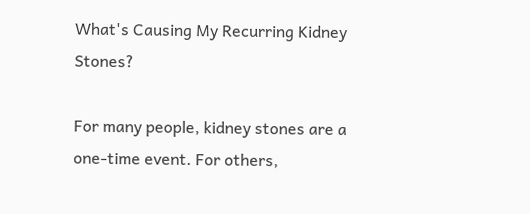What's Causing My Recurring Kidney Stones?

For many people, kidney stones are a one-time event. For others,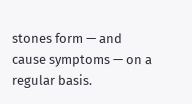stones form — and cause symptoms — on a regular basis.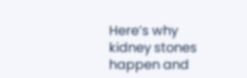Here’s why kidney stones happen and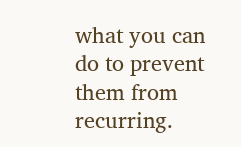what you can do to prevent them from recurring.